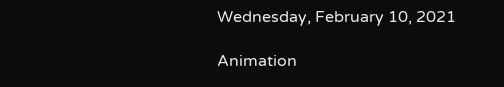Wednesday, February 10, 2021

Animation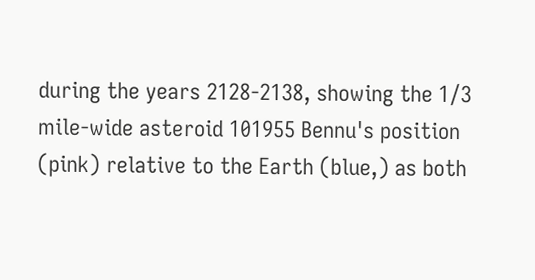during the years 2128-2138, showing the 1/3 mile-wide asteroid 101955 Bennu's position (pink) relative to the Earth (blue,) as both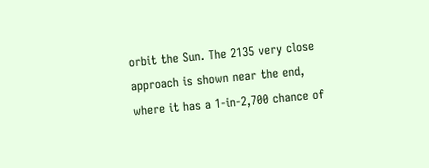orbit the Sun. The 2135 very close approach is shown near the end, where it has a 1-in-2,700 chance of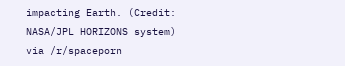impacting Earth. (Credit: NASA/JPL HORIZONS system) via /r/spaceporn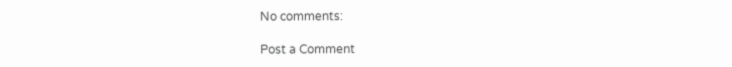No comments:

Post a Comment